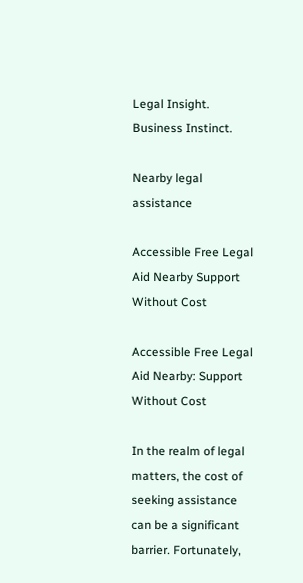Legal Insight. Business Instinct.

Nearby legal assistance

Accessible Free Legal Aid Nearby Support Without Cost

Accessible Free Legal Aid Nearby: Support Without Cost

In the realm of legal matters, the cost of seeking assistance can be a significant barrier. Fortunately,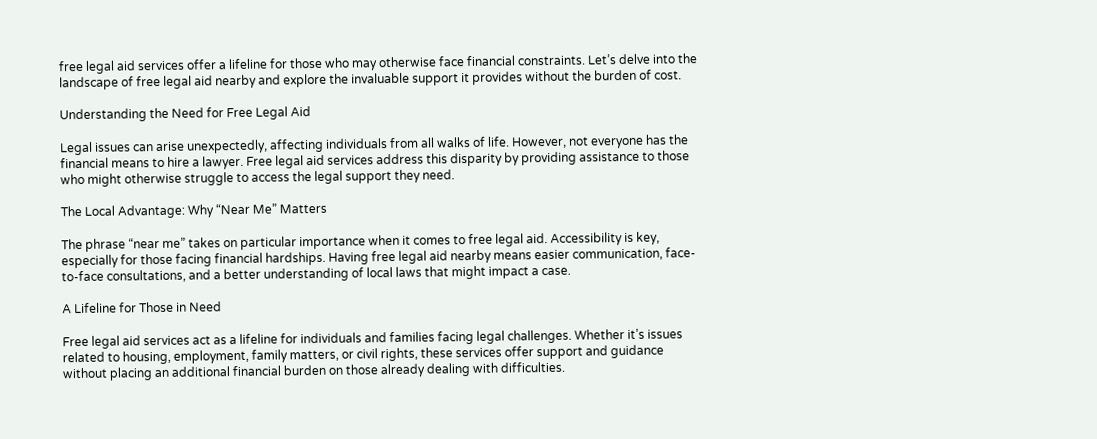free legal aid services offer a lifeline for those who may otherwise face financial constraints. Let’s delve into the landscape of free legal aid nearby and explore the invaluable support it provides without the burden of cost.

Understanding the Need for Free Legal Aid

Legal issues can arise unexpectedly, affecting individuals from all walks of life. However, not everyone has the financial means to hire a lawyer. Free legal aid services address this disparity by providing assistance to those who might otherwise struggle to access the legal support they need.

The Local Advantage: Why “Near Me” Matters

The phrase “near me” takes on particular importance when it comes to free legal aid. Accessibility is key, especially for those facing financial hardships. Having free legal aid nearby means easier communication, face-to-face consultations, and a better understanding of local laws that might impact a case.

A Lifeline for Those in Need

Free legal aid services act as a lifeline for individuals and families facing legal challenges. Whether it’s issues related to housing, employment, family matters, or civil rights, these services offer support and guidance without placing an additional financial burden on those already dealing with difficulties.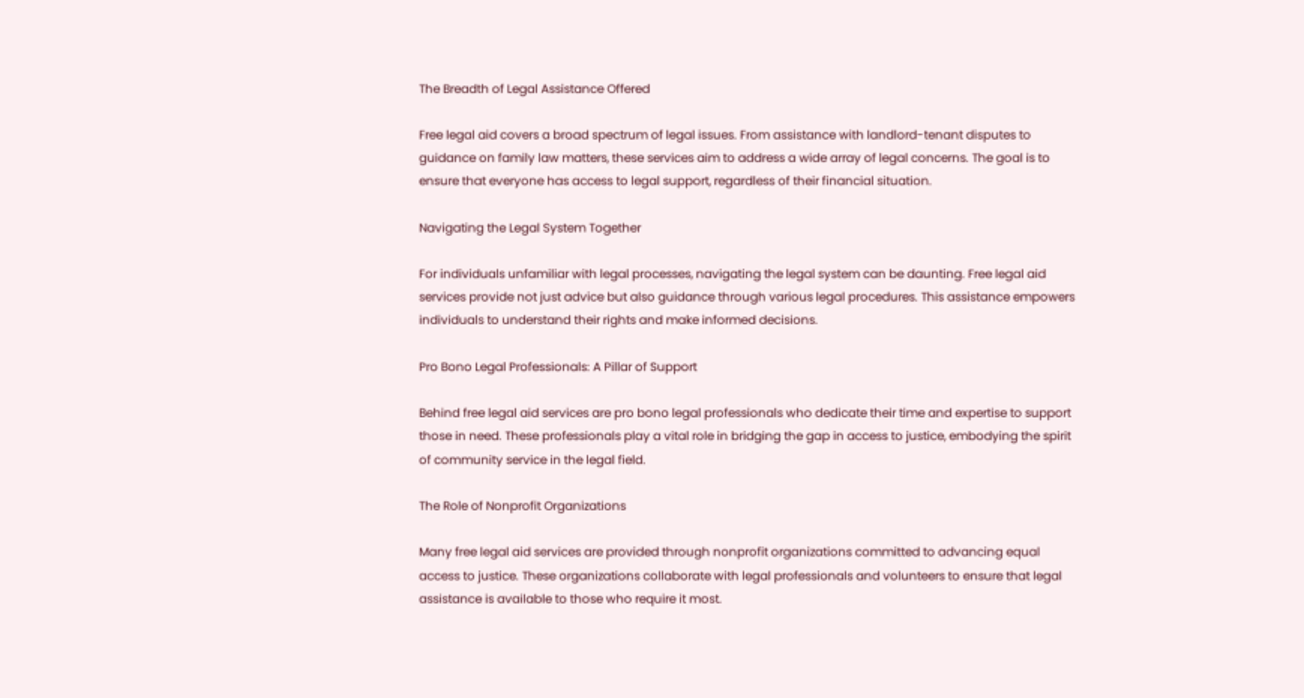The Breadth of Legal Assistance Offered

Free legal aid covers a broad spectrum of legal issues. From assistance with landlord-tenant disputes to guidance on family law matters, these services aim to address a wide array of legal concerns. The goal is to ensure that everyone has access to legal support, regardless of their financial situation.

Navigating the Legal System Together

For individuals unfamiliar with legal processes, navigating the legal system can be daunting. Free legal aid services provide not just advice but also guidance through various legal procedures. This assistance empowers individuals to understand their rights and make informed decisions.

Pro Bono Legal Professionals: A Pillar of Support

Behind free legal aid services are pro bono legal professionals who dedicate their time and expertise to support those in need. These professionals play a vital role in bridging the gap in access to justice, embodying the spirit of community service in the legal field.

The Role of Nonprofit Organizations

Many free legal aid services are provided through nonprofit organizations committed to advancing equal access to justice. These organizations collaborate with legal professionals and volunteers to ensure that legal assistance is available to those who require it most.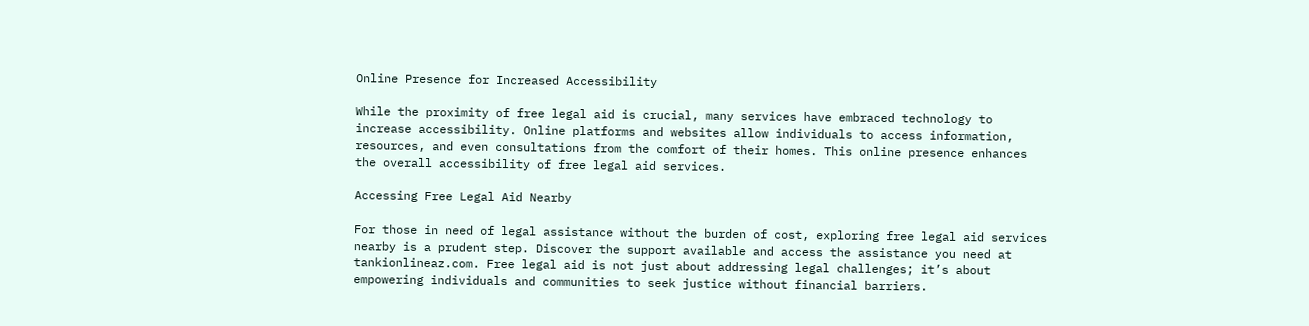Online Presence for Increased Accessibility

While the proximity of free legal aid is crucial, many services have embraced technology to increase accessibility. Online platforms and websites allow individuals to access information, resources, and even consultations from the comfort of their homes. This online presence enhances the overall accessibility of free legal aid services.

Accessing Free Legal Aid Nearby

For those in need of legal assistance without the burden of cost, exploring free legal aid services nearby is a prudent step. Discover the support available and access the assistance you need at tankionlineaz.com. Free legal aid is not just about addressing legal challenges; it’s about empowering individuals and communities to seek justice without financial barriers.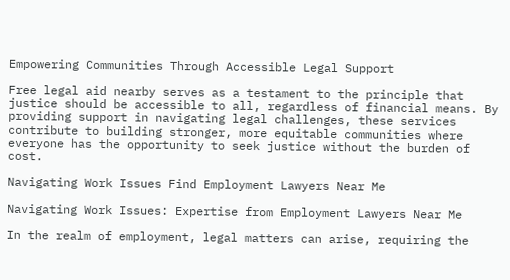Empowering Communities Through Accessible Legal Support

Free legal aid nearby serves as a testament to the principle that justice should be accessible to all, regardless of financial means. By providing support in navigating legal challenges, these services contribute to building stronger, more equitable communities where everyone has the opportunity to seek justice without the burden of cost.

Navigating Work Issues Find Employment Lawyers Near Me

Navigating Work Issues: Expertise from Employment Lawyers Near Me

In the realm of employment, legal matters can arise, requiring the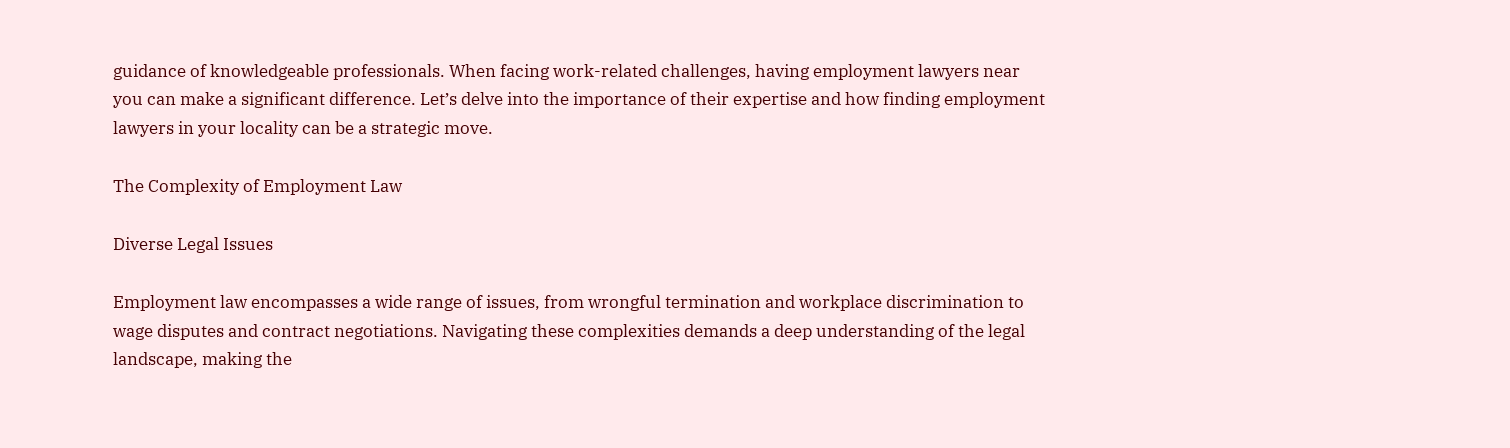guidance of knowledgeable professionals. When facing work-related challenges, having employment lawyers near you can make a significant difference. Let’s delve into the importance of their expertise and how finding employment lawyers in your locality can be a strategic move.

The Complexity of Employment Law

Diverse Legal Issues

Employment law encompasses a wide range of issues, from wrongful termination and workplace discrimination to wage disputes and contract negotiations. Navigating these complexities demands a deep understanding of the legal landscape, making the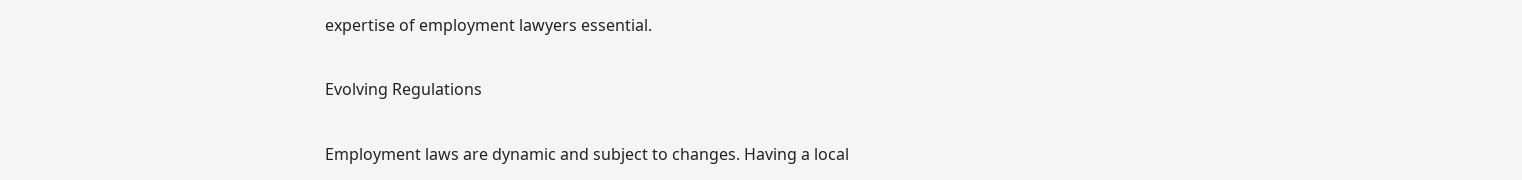expertise of employment lawyers essential.

Evolving Regulations

Employment laws are dynamic and subject to changes. Having a local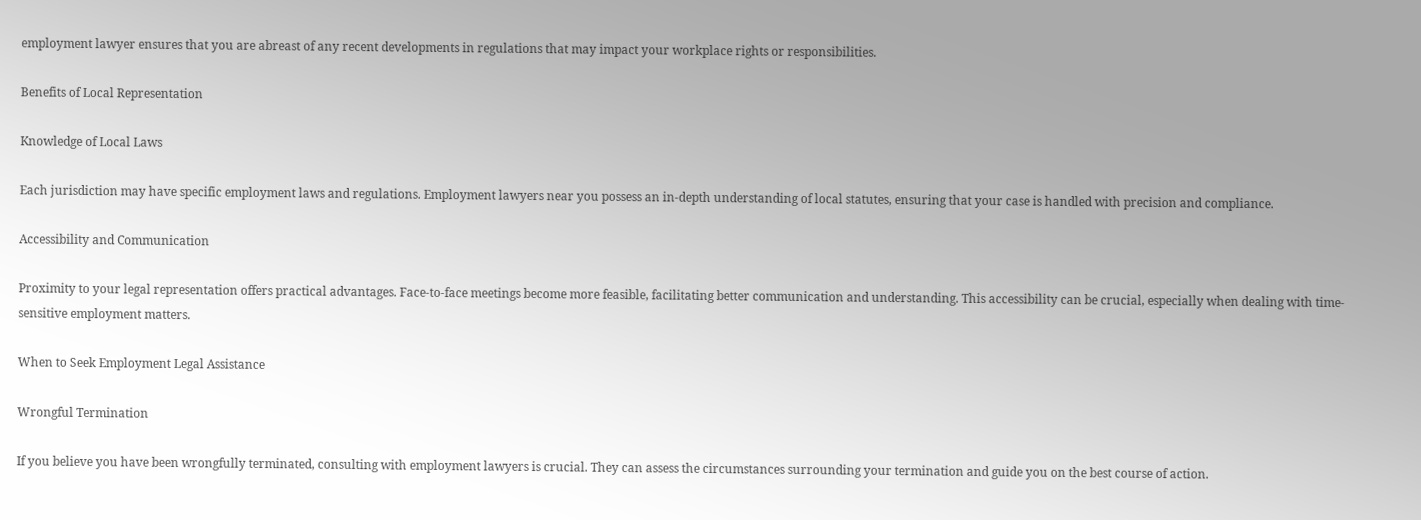employment lawyer ensures that you are abreast of any recent developments in regulations that may impact your workplace rights or responsibilities.

Benefits of Local Representation

Knowledge of Local Laws

Each jurisdiction may have specific employment laws and regulations. Employment lawyers near you possess an in-depth understanding of local statutes, ensuring that your case is handled with precision and compliance.

Accessibility and Communication

Proximity to your legal representation offers practical advantages. Face-to-face meetings become more feasible, facilitating better communication and understanding. This accessibility can be crucial, especially when dealing with time-sensitive employment matters.

When to Seek Employment Legal Assistance

Wrongful Termination

If you believe you have been wrongfully terminated, consulting with employment lawyers is crucial. They can assess the circumstances surrounding your termination and guide you on the best course of action.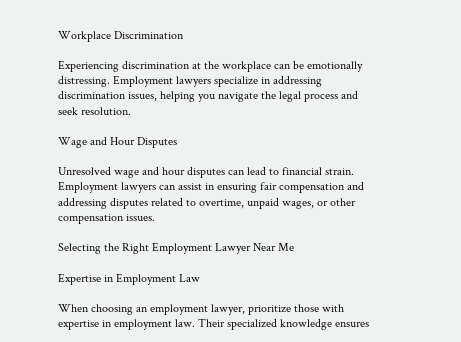Workplace Discrimination

Experiencing discrimination at the workplace can be emotionally distressing. Employment lawyers specialize in addressing discrimination issues, helping you navigate the legal process and seek resolution.

Wage and Hour Disputes

Unresolved wage and hour disputes can lead to financial strain. Employment lawyers can assist in ensuring fair compensation and addressing disputes related to overtime, unpaid wages, or other compensation issues.

Selecting the Right Employment Lawyer Near Me

Expertise in Employment Law

When choosing an employment lawyer, prioritize those with expertise in employment law. Their specialized knowledge ensures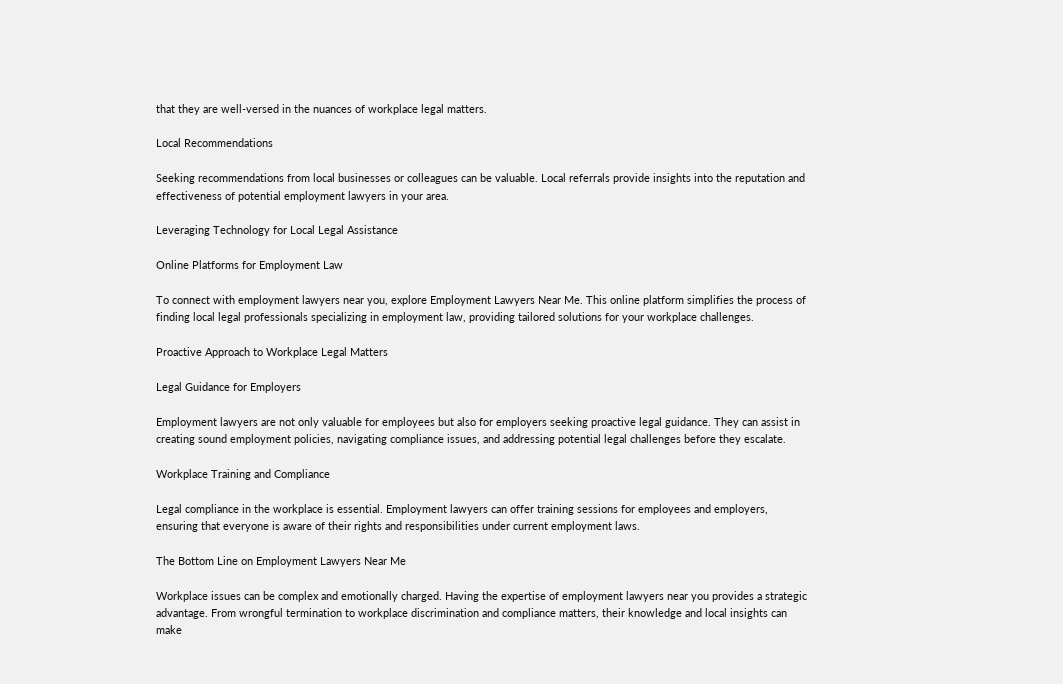that they are well-versed in the nuances of workplace legal matters.

Local Recommendations

Seeking recommendations from local businesses or colleagues can be valuable. Local referrals provide insights into the reputation and effectiveness of potential employment lawyers in your area.

Leveraging Technology for Local Legal Assistance

Online Platforms for Employment Law

To connect with employment lawyers near you, explore Employment Lawyers Near Me. This online platform simplifies the process of finding local legal professionals specializing in employment law, providing tailored solutions for your workplace challenges.

Proactive Approach to Workplace Legal Matters

Legal Guidance for Employers

Employment lawyers are not only valuable for employees but also for employers seeking proactive legal guidance. They can assist in creating sound employment policies, navigating compliance issues, and addressing potential legal challenges before they escalate.

Workplace Training and Compliance

Legal compliance in the workplace is essential. Employment lawyers can offer training sessions for employees and employers, ensuring that everyone is aware of their rights and responsibilities under current employment laws.

The Bottom Line on Employment Lawyers Near Me

Workplace issues can be complex and emotionally charged. Having the expertise of employment lawyers near you provides a strategic advantage. From wrongful termination to workplace discrimination and compliance matters, their knowledge and local insights can make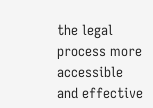the legal process more accessible and effective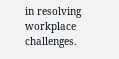in resolving workplace challenges.